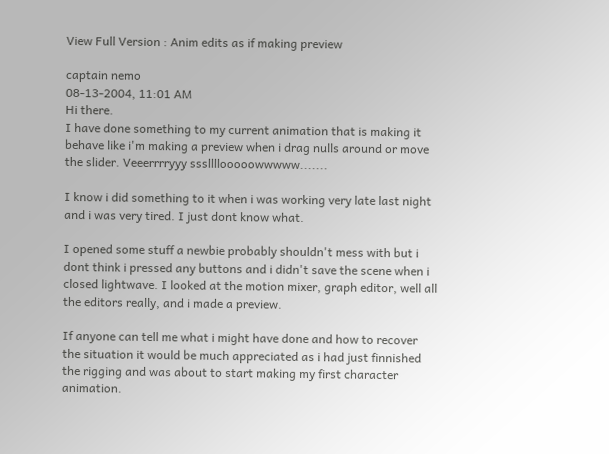View Full Version : Anim edits as if making preview

captain nemo
08-13-2004, 11:01 AM
Hi there.
I have done something to my current animation that is making it behave like i'm making a preview when i drag nulls around or move the slider. Veeerrrryyy sssllllooooowwwww.......

I know i did something to it when i was working very late last night and i was very tired. I just dont know what.

I opened some stuff a newbie probably shouldn't mess with but i dont think i pressed any buttons and i didn't save the scene when i closed lightwave. I looked at the motion mixer, graph editor, well all the editors really, and i made a preview.

If anyone can tell me what i might have done and how to recover the situation it would be much appreciated as i had just finnished the rigging and was about to start making my first character animation.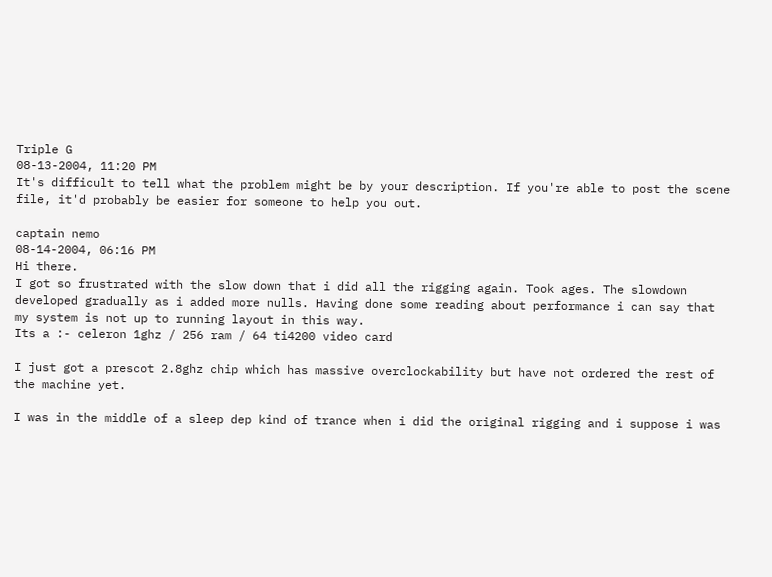Triple G
08-13-2004, 11:20 PM
It's difficult to tell what the problem might be by your description. If you're able to post the scene file, it'd probably be easier for someone to help you out.

captain nemo
08-14-2004, 06:16 PM
Hi there.
I got so frustrated with the slow down that i did all the rigging again. Took ages. The slowdown developed gradually as i added more nulls. Having done some reading about performance i can say that my system is not up to running layout in this way.
Its a :- celeron 1ghz / 256 ram / 64 ti4200 video card

I just got a prescot 2.8ghz chip which has massive overclockability but have not ordered the rest of the machine yet.

I was in the middle of a sleep dep kind of trance when i did the original rigging and i suppose i was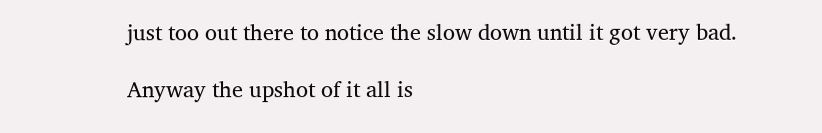just too out there to notice the slow down until it got very bad.

Anyway the upshot of it all is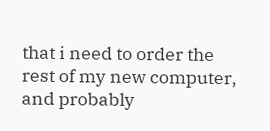that i need to order the rest of my new computer, and probably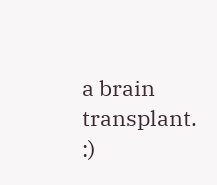a brain transplant. :)